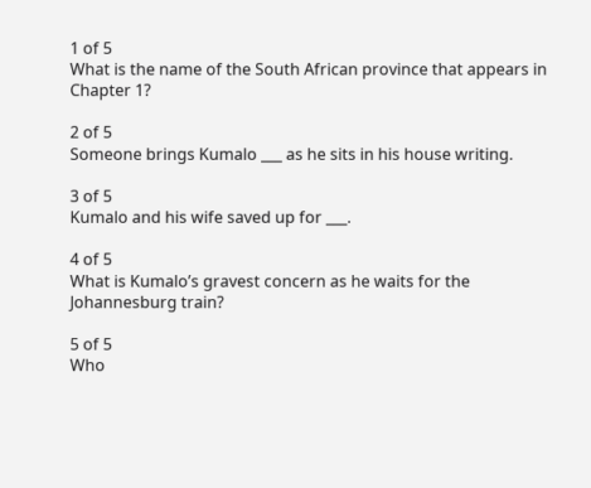1 of 5
What is the name of the South African province that appears in Chapter 1?

2 of 5
Someone brings Kumalo ___ as he sits in his house writing.

3 of 5
Kumalo and his wife saved up for ___.

4 of 5
What is Kumalo’s gravest concern as he waits for the Johannesburg train?

5 of 5
Who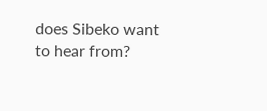does Sibeko want to hear from?